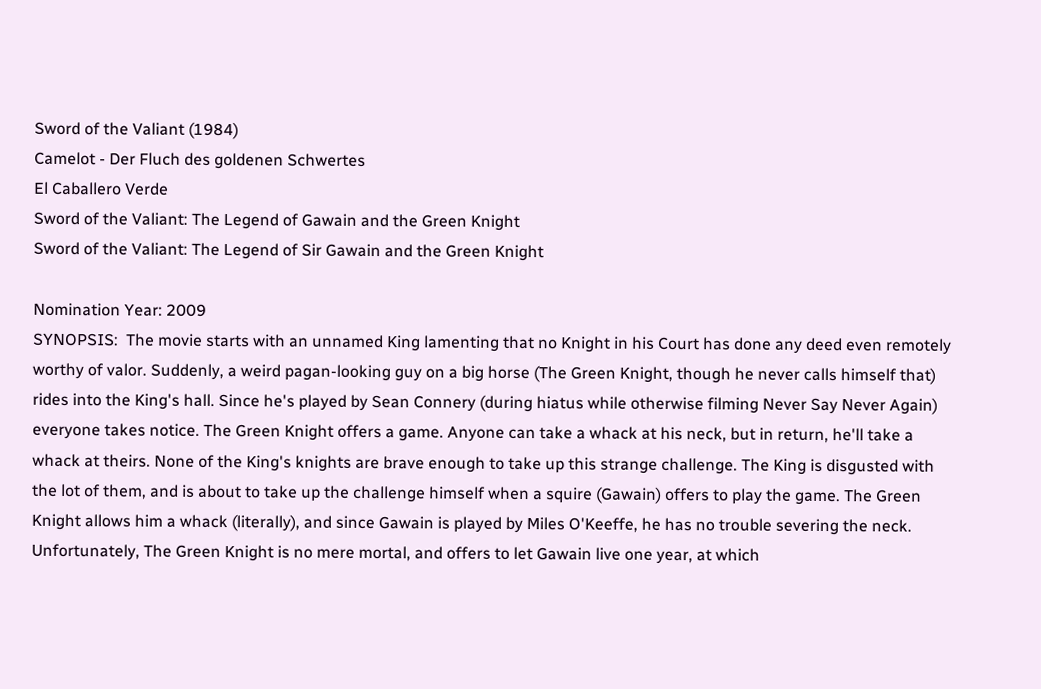Sword of the Valiant (1984)
Camelot - Der Fluch des goldenen Schwertes
El Caballero Verde
Sword of the Valiant: The Legend of Gawain and the Green Knight
Sword of the Valiant: The Legend of Sir Gawain and the Green Knight

Nomination Year: 2009
SYNOPSIS:  The movie starts with an unnamed King lamenting that no Knight in his Court has done any deed even remotely worthy of valor. Suddenly, a weird pagan-looking guy on a big horse (The Green Knight, though he never calls himself that) rides into the King's hall. Since he's played by Sean Connery (during hiatus while otherwise filming Never Say Never Again) everyone takes notice. The Green Knight offers a game. Anyone can take a whack at his neck, but in return, he'll take a whack at theirs. None of the King's knights are brave enough to take up this strange challenge. The King is disgusted with the lot of them, and is about to take up the challenge himself when a squire (Gawain) offers to play the game. The Green Knight allows him a whack (literally), and since Gawain is played by Miles O'Keeffe, he has no trouble severing the neck. Unfortunately, The Green Knight is no mere mortal, and offers to let Gawain live one year, at which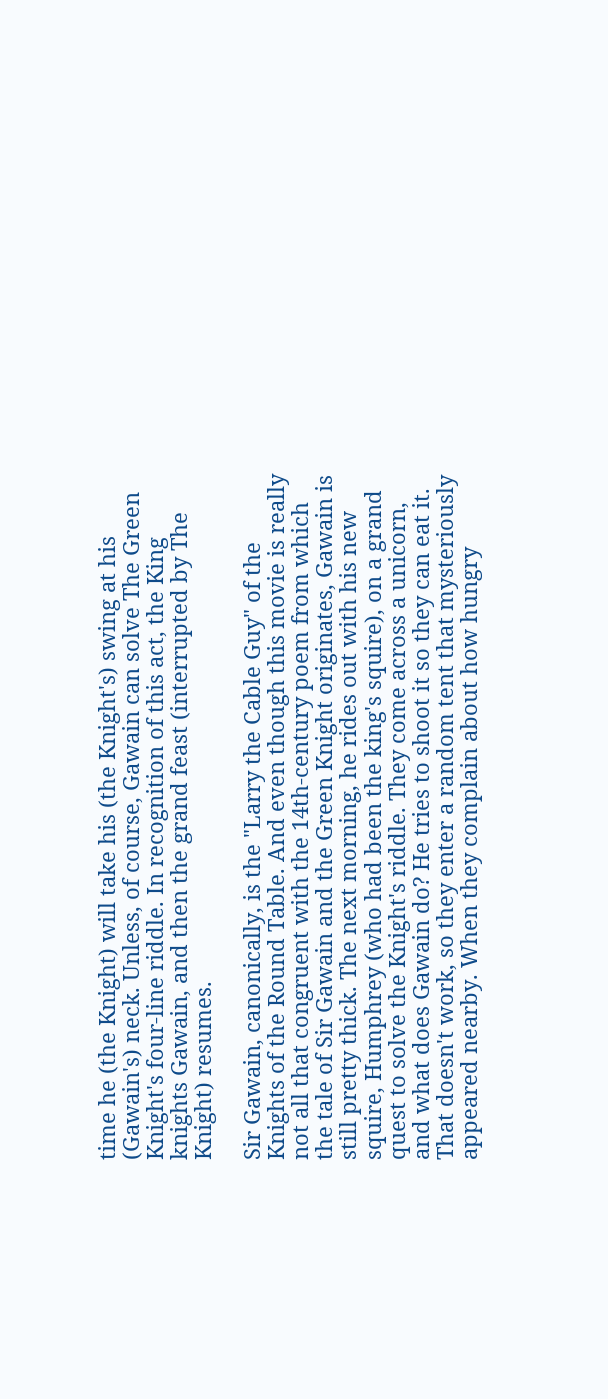time he (the Knight) will take his (the Knight's) swing at his (Gawain's) neck. Unless, of course, Gawain can solve The Green Knight's four-line riddle. In recognition of this act, the King knights Gawain, and then the grand feast (interrupted by The Knight) resumes.

Sir Gawain, canonically, is the "Larry the Cable Guy" of the Knights of the Round Table. And even though this movie is really not all that congruent with the 14th-century poem from which the tale of Sir Gawain and the Green Knight originates, Gawain is still pretty thick. The next morning, he rides out with his new squire, Humphrey (who had been the king's squire), on a grand quest to solve the Knight's riddle. They come across a unicorn, and what does Gawain do? He tries to shoot it so they can eat it. That doesn't work, so they enter a random tent that mysteriously appeared nearby. When they complain about how hungry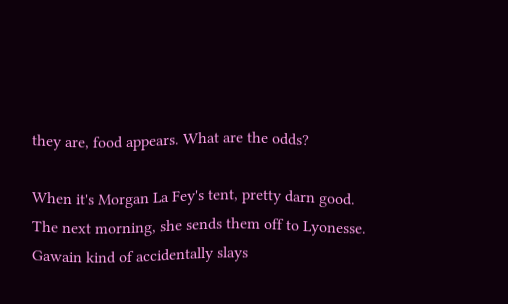they are, food appears. What are the odds?

When it's Morgan La Fey's tent, pretty darn good. The next morning, she sends them off to Lyonesse. Gawain kind of accidentally slays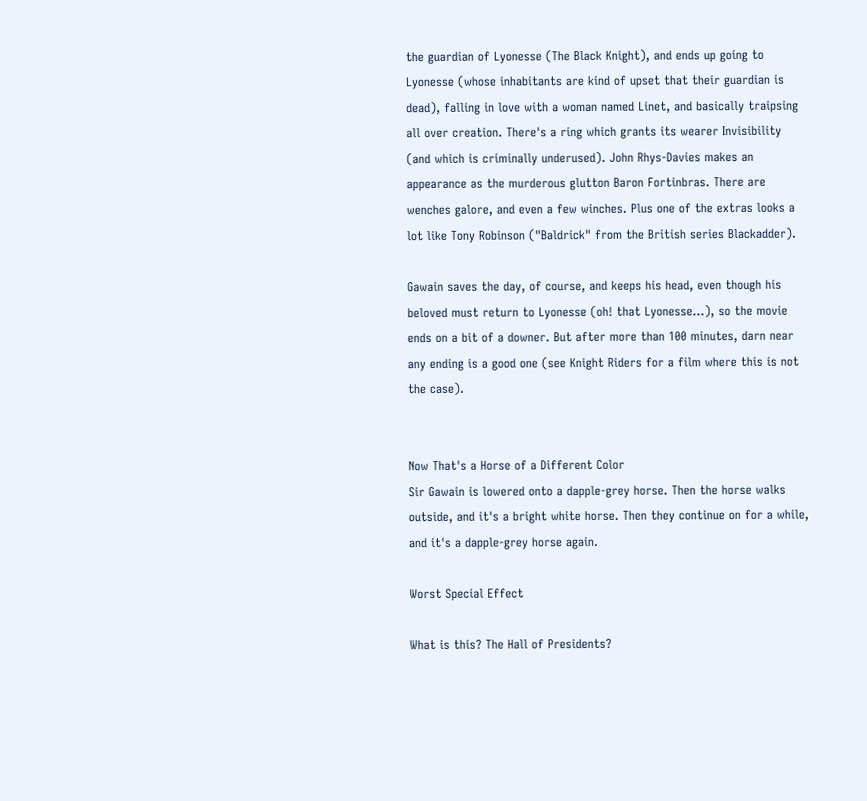the guardian of Lyonesse (The Black Knight), and ends up going to Lyonesse (whose inhabitants are kind of upset that their guardian is dead), falling in love with a woman named Linet, and basically traipsing all over creation. There's a ring which grants its wearer Invisibility (and which is criminally underused). John Rhys-Davies makes an appearance as the murderous glutton Baron Fortinbras. There are wenches galore, and even a few winches. Plus one of the extras looks a lot like Tony Robinson ("Baldrick" from the British series Blackadder).

Gawain saves the day, of course, and keeps his head, even though his beloved must return to Lyonesse (oh! that Lyonesse...), so the movie ends on a bit of a downer. But after more than 100 minutes, darn near any ending is a good one (see Knight Riders for a film where this is not the case).


Now That's a Horse of a Different Color
Sir Gawain is lowered onto a dapple-grey horse. Then the horse walks outside, and it's a bright white horse. Then they continue on for a while, and it's a dapple-grey horse again.

Worst Special Effect

What is this? The Hall of Presidents?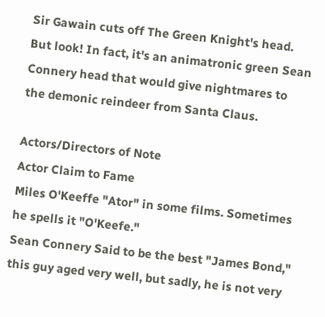Sir Gawain cuts off The Green Knight's head. But look! In fact, it's an animatronic green Sean Connery head that would give nightmares to the demonic reindeer from Santa Claus.

Actors/Directors of Note
Actor Claim to Fame
Miles O'Keeffe "Ator" in some films. Sometimes he spells it "O'Keefe."
Sean Connery Said to be the best "James Bond," this guy aged very well, but sadly, he is not very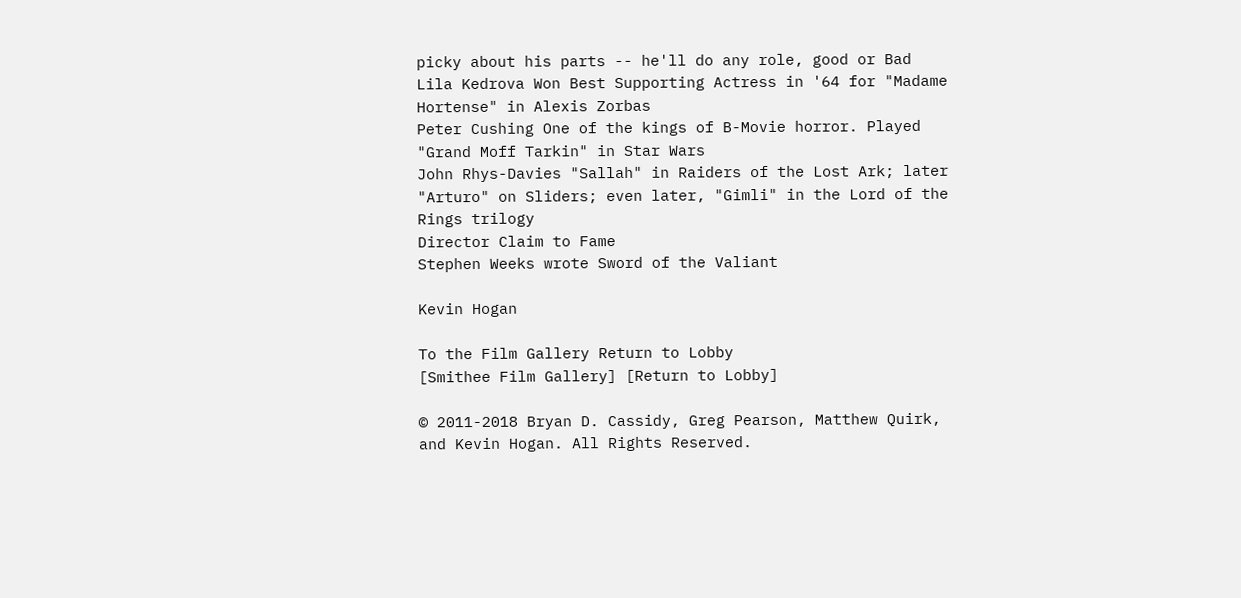picky about his parts -- he'll do any role, good or Bad
Lila Kedrova Won Best Supporting Actress in '64 for "Madame Hortense" in Alexis Zorbas
Peter Cushing One of the kings of B-Movie horror. Played "Grand Moff Tarkin" in Star Wars
John Rhys-Davies "Sallah" in Raiders of the Lost Ark; later "Arturo" on Sliders; even later, "Gimli" in the Lord of the Rings trilogy
Director Claim to Fame
Stephen Weeks wrote Sword of the Valiant

Kevin Hogan

To the Film Gallery Return to Lobby
[Smithee Film Gallery] [Return to Lobby]

© 2011-2018 Bryan D. Cassidy, Greg Pearson, Matthew Quirk, and Kevin Hogan. All Rights Reserved.